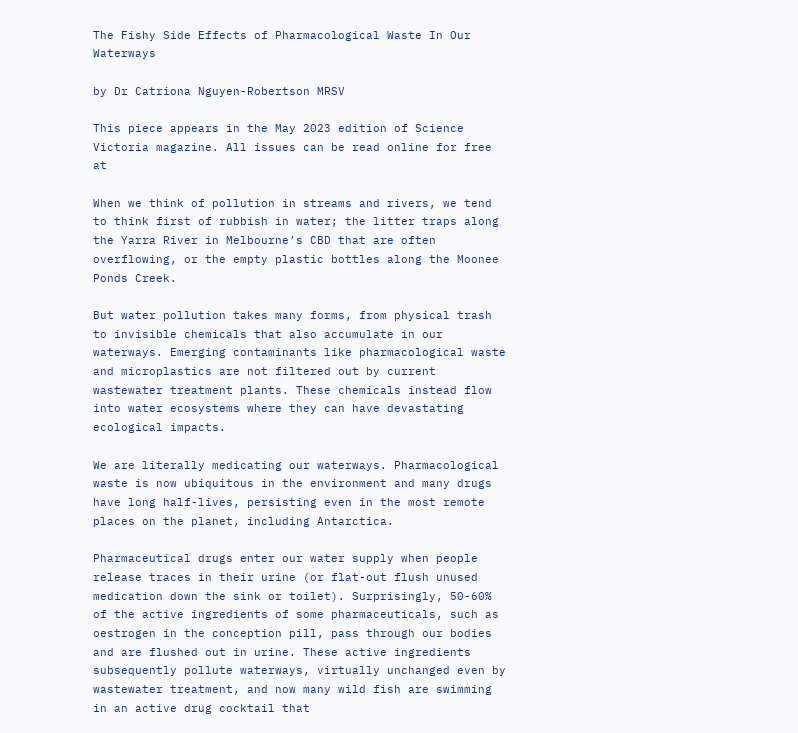The Fishy Side Effects of Pharmacological Waste In Our Waterways

by Dr Catriona Nguyen-Robertson MRSV

This piece appears in the May 2023 edition of Science Victoria magazine. All issues can be read online for free at

When we think of pollution in streams and rivers, we tend to think first of rubbish in water; the litter traps along the Yarra River in Melbourne’s CBD that are often overflowing, or the empty plastic bottles along the Moonee Ponds Creek.

But water pollution takes many forms, from physical trash to invisible chemicals that also accumulate in our waterways. Emerging contaminants like pharmacological waste and microplastics are not filtered out by current wastewater treatment plants. These chemicals instead flow into water ecosystems where they can have devastating ecological impacts.

We are literally medicating our waterways. Pharmacological waste is now ubiquitous in the environment and many drugs have long half-lives, persisting even in the most remote places on the planet, including Antarctica.

Pharmaceutical drugs enter our water supply when people release traces in their urine (or flat-out flush unused medication down the sink or toilet). Surprisingly, 50-60% of the active ingredients of some pharmaceuticals, such as oestrogen in the conception pill, pass through our bodies and are flushed out in urine. These active ingredients subsequently pollute waterways, virtually unchanged even by wastewater treatment, and now many wild fish are swimming in an active drug cocktail that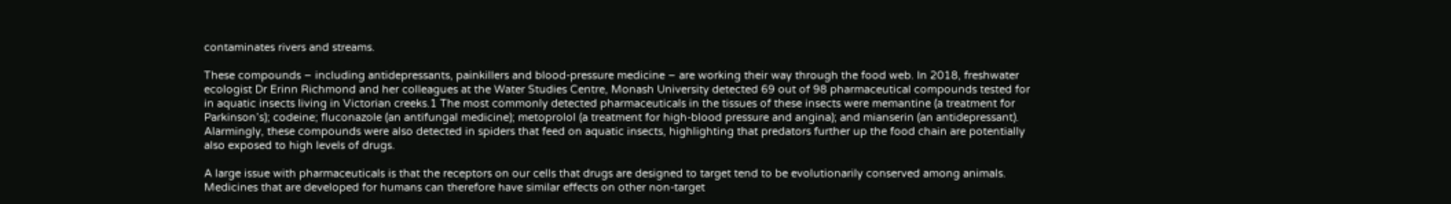contaminates rivers and streams.

These compounds – including antidepressants, painkillers and blood-pressure medicine – are working their way through the food web. In 2018, freshwater ecologist Dr Erinn Richmond and her colleagues at the Water Studies Centre, Monash University detected 69 out of 98 pharmaceutical compounds tested for in aquatic insects living in Victorian creeks.1 The most commonly detected pharmaceuticals in the tissues of these insects were memantine (a treatment for Parkinson’s); codeine; fluconazole (an antifungal medicine); metoprolol (a treatment for high-blood pressure and angina); and mianserin (an antidepressant). Alarmingly, these compounds were also detected in spiders that feed on aquatic insects, highlighting that predators further up the food chain are potentially also exposed to high levels of drugs.

A large issue with pharmaceuticals is that the receptors on our cells that drugs are designed to target tend to be evolutionarily conserved among animals. Medicines that are developed for humans can therefore have similar effects on other non-target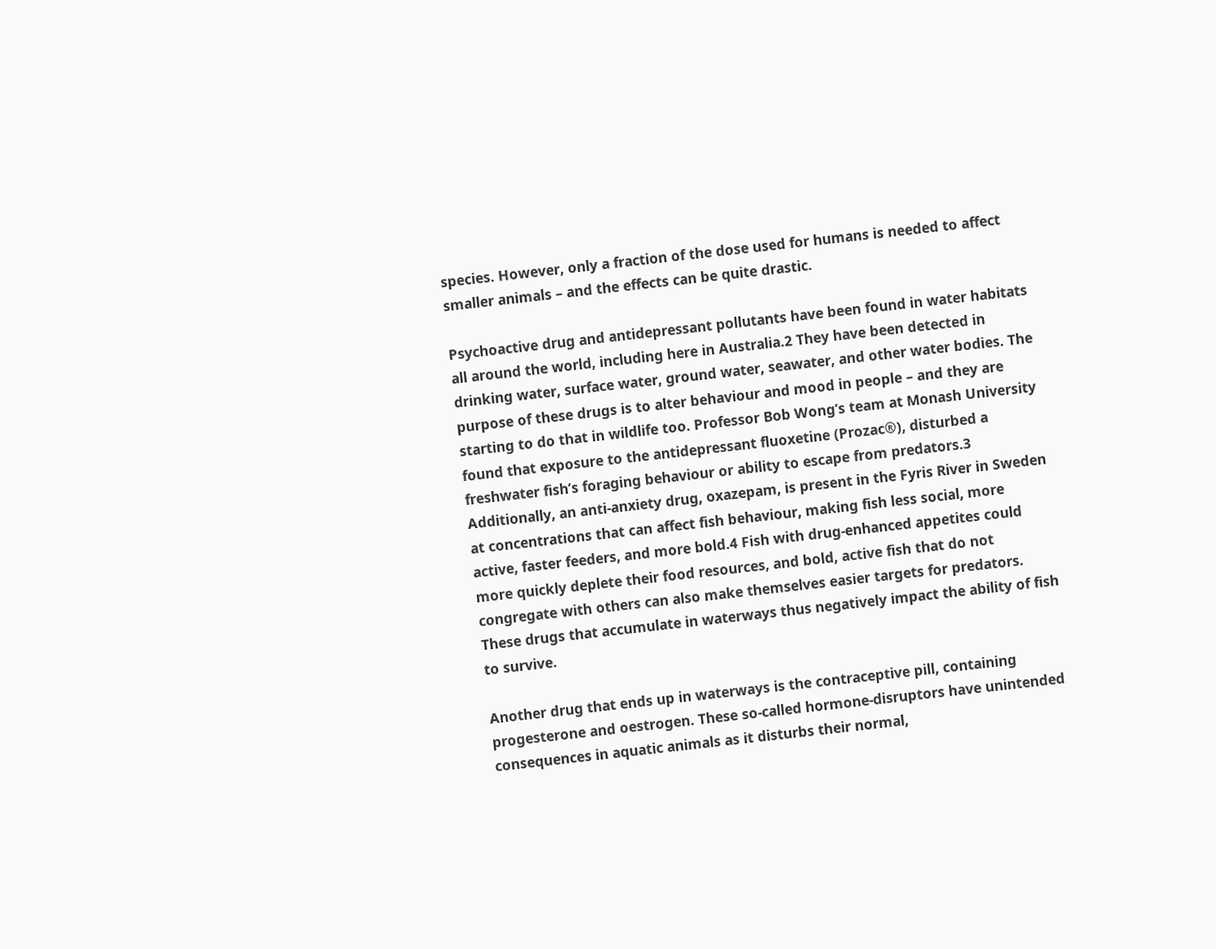species. However, only a fraction of the dose used for humans is needed to affect smaller animals – and the effects can be quite drastic.

Psychoactive drug and antidepressant pollutants have been found in water habitats all around the world, including here in Australia.2 They have been detected in drinking water, surface water, ground water, seawater, and other water bodies. The purpose of these drugs is to alter behaviour and mood in people – and they are starting to do that in wildlife too. Professor Bob Wong’s team at Monash University found that exposure to the antidepressant fluoxetine (Prozac®), disturbed a freshwater fish’s foraging behaviour or ability to escape from predators.3 Additionally, an anti-anxiety drug, oxazepam, is present in the Fyris River in Sweden at concentrations that can affect fish behaviour, making fish less social, more active, faster feeders, and more bold.4 Fish with drug-enhanced appetites could more quickly deplete their food resources, and bold, active fish that do not congregate with others can also make themselves easier targets for predators. These drugs that accumulate in waterways thus negatively impact the ability of fish to survive.

Another drug that ends up in waterways is the contraceptive pill, containing progesterone and oestrogen. These so-called hormone-disruptors have unintended consequences in aquatic animals as it disturbs their normal,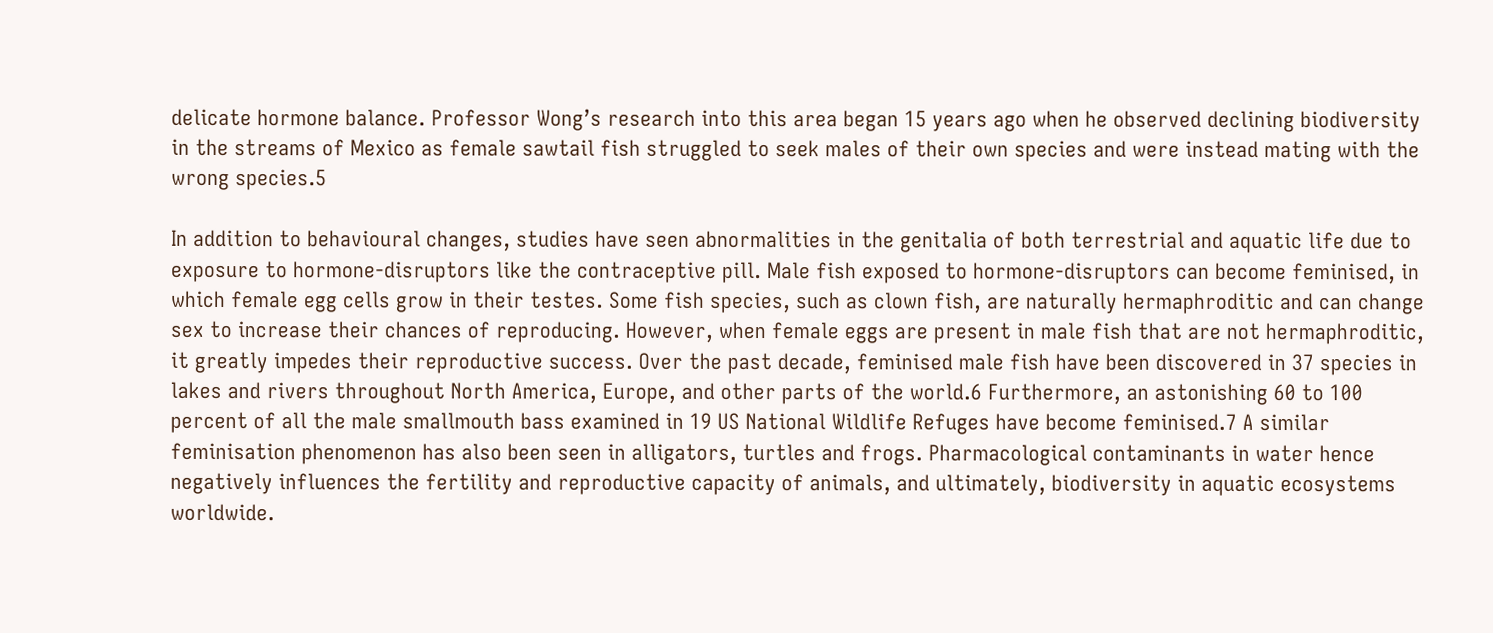delicate hormone balance. Professor Wong’s research into this area began 15 years ago when he observed declining biodiversity in the streams of Mexico as female sawtail fish struggled to seek males of their own species and were instead mating with the wrong species.5

In addition to behavioural changes, studies have seen abnormalities in the genitalia of both terrestrial and aquatic life due to exposure to hormone-disruptors like the contraceptive pill. Male fish exposed to hormone-disruptors can become feminised, in which female egg cells grow in their testes. Some fish species, such as clown fish, are naturally hermaphroditic and can change sex to increase their chances of reproducing. However, when female eggs are present in male fish that are not hermaphroditic, it greatly impedes their reproductive success. Over the past decade, feminised male fish have been discovered in 37 species in lakes and rivers throughout North America, Europe, and other parts of the world.6 Furthermore, an astonishing 60 to 100 percent of all the male smallmouth bass examined in 19 US National Wildlife Refuges have become feminised.7 A similar feminisation phenomenon has also been seen in alligators, turtles and frogs. Pharmacological contaminants in water hence negatively influences the fertility and reproductive capacity of animals, and ultimately, biodiversity in aquatic ecosystems worldwide.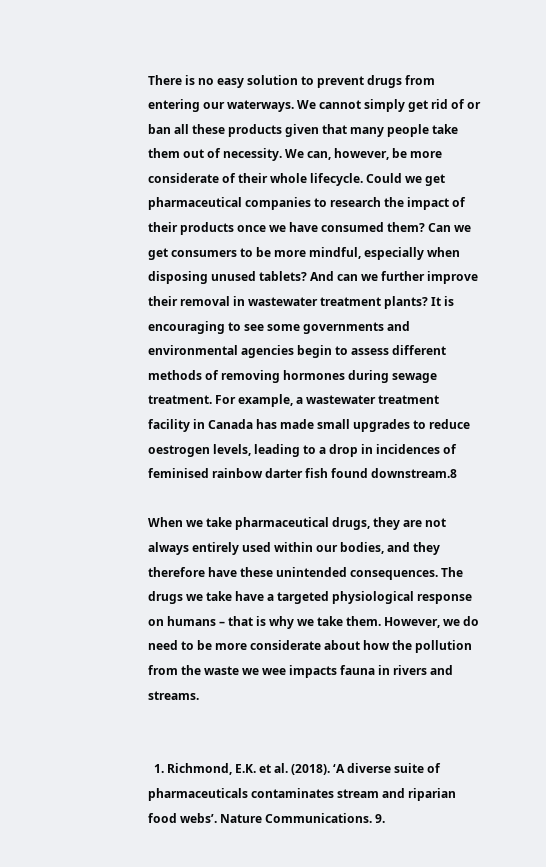There is no easy solution to prevent drugs from entering our waterways. We cannot simply get rid of or ban all these products given that many people take them out of necessity. We can, however, be more considerate of their whole lifecycle. Could we get pharmaceutical companies to research the impact of their products once we have consumed them? Can we get consumers to be more mindful, especially when disposing unused tablets? And can we further improve their removal in wastewater treatment plants? It is encouraging to see some governments and environmental agencies begin to assess different methods of removing hormones during sewage treatment. For example, a wastewater treatment facility in Canada has made small upgrades to reduce oestrogen levels, leading to a drop in incidences of feminised rainbow darter fish found downstream.8

When we take pharmaceutical drugs, they are not always entirely used within our bodies, and they therefore have these unintended consequences. The drugs we take have a targeted physiological response on humans – that is why we take them. However, we do need to be more considerate about how the pollution from the waste we wee impacts fauna in rivers and streams.


  1. Richmond, E.K. et al. (2018). ‘A diverse suite of pharmaceuticals contaminates stream and riparian food webs’. Nature Communications. 9.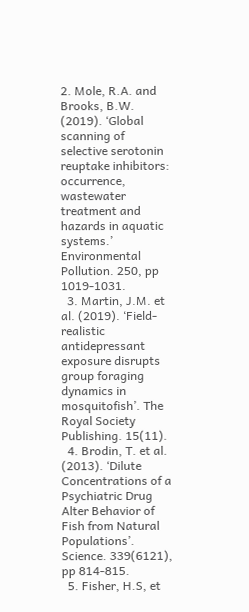2. Mole, R.A. and Brooks, B.W. (2019). ‘Global scanning of selective serotonin reuptake inhibitors: occurrence, wastewater treatment and hazards in aquatic systems.’ Environmental Pollution. 250, pp 1019-1031.
  3. Martin, J.M. et al. (2019). ‘Field-realistic antidepressant exposure disrupts group foraging dynamics in mosquitofish’. The Royal Society Publishing. 15(11).
  4. Brodin, T. et al. (2013). ‘Dilute Concentrations of a Psychiatric Drug Alter Behavior of Fish from Natural Populations’. Science. 339(6121), pp 814-815.
  5. Fisher, H.S, et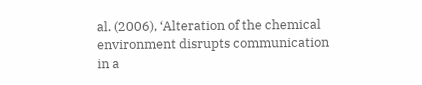al. (2006), ‘Alteration of the chemical environment disrupts communication in a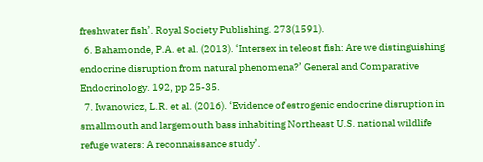freshwater fish’. Royal Society Publishing. 273(1591).
  6. Bahamonde, P.A. et al. (2013). ‘Intersex in teleost fish: Are we distinguishing endocrine disruption from natural phenomena?’ General and Comparative Endocrinology. 192, pp 25-35.
  7. Iwanowicz, L.R. et al. (2016). ‘Evidence of estrogenic endocrine disruption in smallmouth and largemouth bass inhabiting Northeast U.S. national wildlife refuge waters: A reconnaissance study’.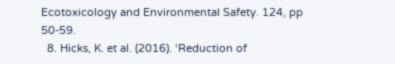Ecotoxicology and Environmental Safety. 124, pp 50-59.
  8. Hicks, K. et al. (2016). ‘Reduction of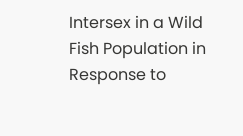Intersex in a Wild Fish Population in Response to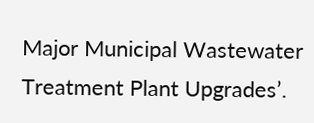Major Municipal Wastewater Treatment Plant Upgrades’.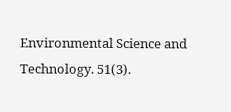Environmental Science and Technology. 51(3).